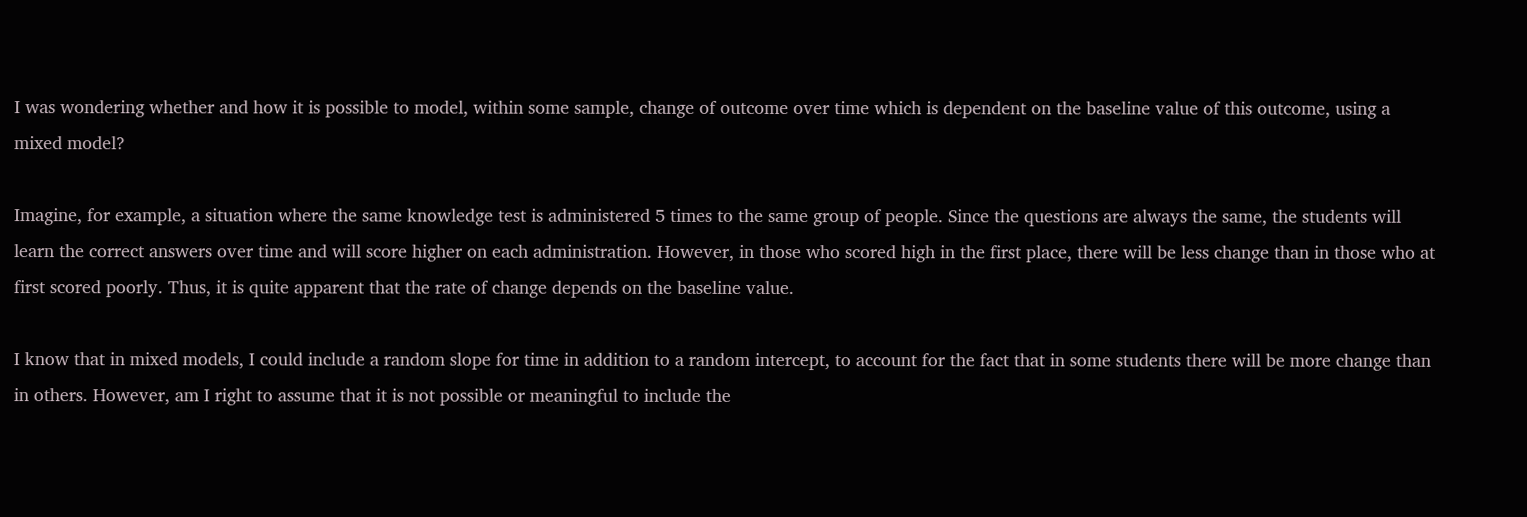I was wondering whether and how it is possible to model, within some sample, change of outcome over time which is dependent on the baseline value of this outcome, using a mixed model?

Imagine, for example, a situation where the same knowledge test is administered 5 times to the same group of people. Since the questions are always the same, the students will learn the correct answers over time and will score higher on each administration. However, in those who scored high in the first place, there will be less change than in those who at first scored poorly. Thus, it is quite apparent that the rate of change depends on the baseline value.

I know that in mixed models, I could include a random slope for time in addition to a random intercept, to account for the fact that in some students there will be more change than in others. However, am I right to assume that it is not possible or meaningful to include the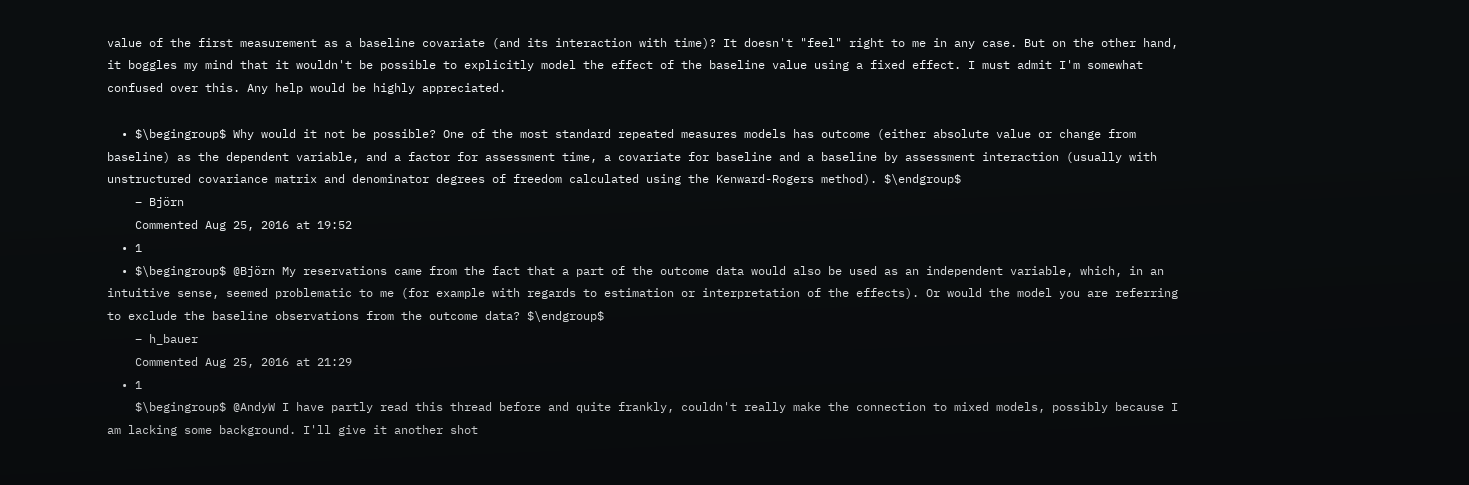value of the first measurement as a baseline covariate (and its interaction with time)? It doesn't "feel" right to me in any case. But on the other hand, it boggles my mind that it wouldn't be possible to explicitly model the effect of the baseline value using a fixed effect. I must admit I'm somewhat confused over this. Any help would be highly appreciated.

  • $\begingroup$ Why would it not be possible? One of the most standard repeated measures models has outcome (either absolute value or change from baseline) as the dependent variable, and a factor for assessment time, a covariate for baseline and a baseline by assessment interaction (usually with unstructured covariance matrix and denominator degrees of freedom calculated using the Kenward-Rogers method). $\endgroup$
    – Björn
    Commented Aug 25, 2016 at 19:52
  • 1
  • $\begingroup$ @Björn My reservations came from the fact that a part of the outcome data would also be used as an independent variable, which, in an intuitive sense, seemed problematic to me (for example with regards to estimation or interpretation of the effects). Or would the model you are referring to exclude the baseline observations from the outcome data? $\endgroup$
    – h_bauer
    Commented Aug 25, 2016 at 21:29
  • 1
    $\begingroup$ @AndyW I have partly read this thread before and quite frankly, couldn't really make the connection to mixed models, possibly because I am lacking some background. I'll give it another shot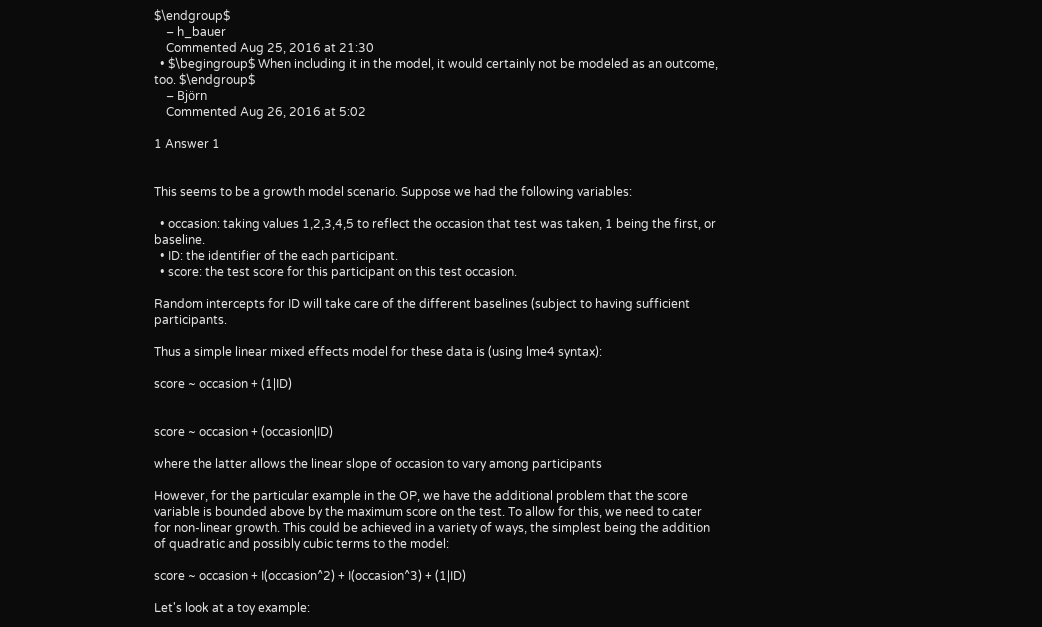$\endgroup$
    – h_bauer
    Commented Aug 25, 2016 at 21:30
  • $\begingroup$ When including it in the model, it would certainly not be modeled as an outcome, too. $\endgroup$
    – Björn
    Commented Aug 26, 2016 at 5:02

1 Answer 1


This seems to be a growth model scenario. Suppose we had the following variables:

  • occasion: taking values 1,2,3,4,5 to reflect the occasion that test was taken, 1 being the first, or baseline.
  • ID: the identifier of the each participant.
  • score: the test score for this participant on this test occasion.

Random intercepts for ID will take care of the different baselines (subject to having sufficient participants.

Thus a simple linear mixed effects model for these data is (using lme4 syntax):

score ~ occasion + (1|ID)


score ~ occasion + (occasion|ID)

where the latter allows the linear slope of occasion to vary among participants

However, for the particular example in the OP, we have the additional problem that the score variable is bounded above by the maximum score on the test. To allow for this, we need to cater for non-linear growth. This could be achieved in a variety of ways, the simplest being the addition of quadratic and possibly cubic terms to the model:

score ~ occasion + I(occasion^2) + I(occasion^3) + (1|ID)

Let's look at a toy example: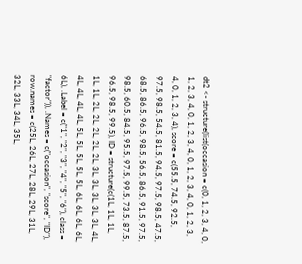dt2 <- structure(list(occasion = c(0, 1, 2, 3, 4, 0, 1, 2, 3, 4, 0, 1, 2, 3, 4, 0, 1, 2, 3, 4, 0, 1, 2, 3, 4, 0, 1, 2, 3, 4), score = c(55.5, 74.5, 92.5, 97.5, 98.5, 54.5, 81.5, 94.5, 97.5, 98.5, 47.5, 68.5, 86.5, 96.5, 98.5, 56.5, 86.5, 91.5, 97.5, 98.5, 60.5, 84.5, 95.5, 97.5, 99.5, 73.5, 87.5, 96.5, 98.5, 99.5), ID = structure(c(1L, 1L, 1L, 1L, 1L, 2L, 2L, 2L, 2L, 2L, 3L, 3L, 3L, 3L, 3L, 4L, 4L, 4L, 4L, 4L, 5L, 5L, 5L, 5L, 5L, 6L, 6L, 6L, 6L, 6L), .Label = c("1", "2", "3", "4", "5", "6"), class = "factor")), .Names = c("occasion", "score", "ID"), row.names = c(25L, 26L, 27L, 28L, 29L, 31L, 32L, 33L, 34L, 35L,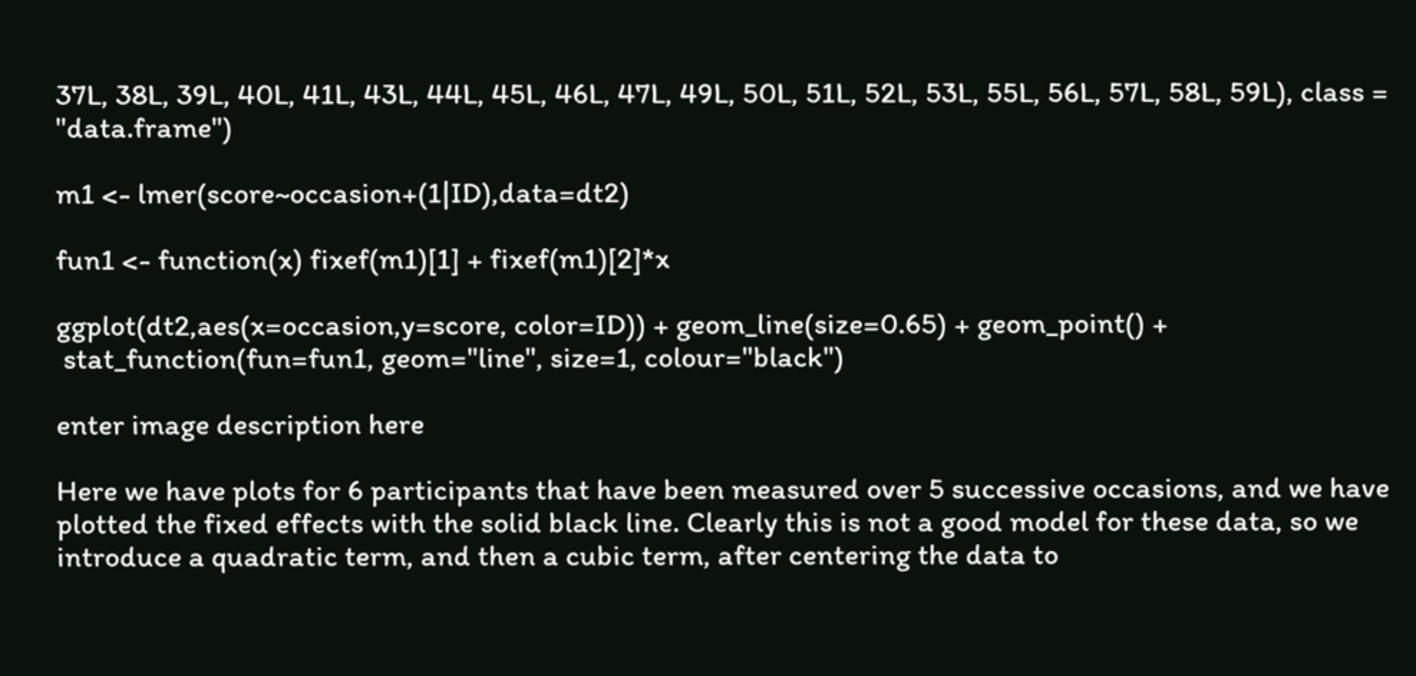37L, 38L, 39L, 40L, 41L, 43L, 44L, 45L, 46L, 47L, 49L, 50L, 51L, 52L, 53L, 55L, 56L, 57L, 58L, 59L), class = "data.frame")

m1 <- lmer(score~occasion+(1|ID),data=dt2)

fun1 <- function(x) fixef(m1)[1] + fixef(m1)[2]*x

ggplot(dt2,aes(x=occasion,y=score, color=ID)) + geom_line(size=0.65) + geom_point() +
 stat_function(fun=fun1, geom="line", size=1, colour="black")

enter image description here

Here we have plots for 6 participants that have been measured over 5 successive occasions, and we have plotted the fixed effects with the solid black line. Clearly this is not a good model for these data, so we introduce a quadratic term, and then a cubic term, after centering the data to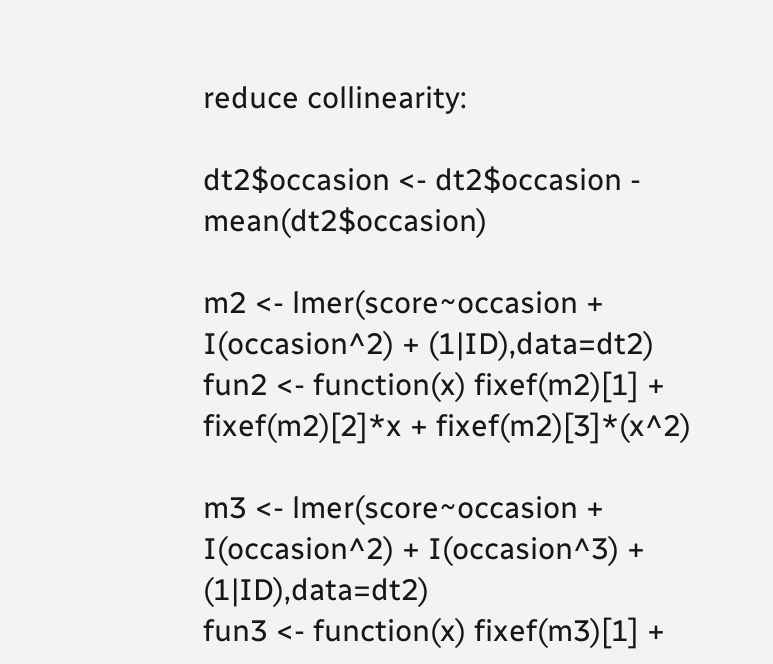reduce collinearity:

dt2$occasion <- dt2$occasion - mean(dt2$occasion)

m2 <- lmer(score~occasion + I(occasion^2) + (1|ID),data=dt2)
fun2 <- function(x) fixef(m2)[1] + fixef(m2)[2]*x + fixef(m2)[3]*(x^2)

m3 <- lmer(score~occasion + I(occasion^2) + I(occasion^3) + (1|ID),data=dt2)
fun3 <- function(x) fixef(m3)[1] +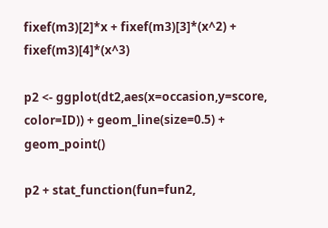fixef(m3)[2]*x + fixef(m3)[3]*(x^2) + fixef(m3)[4]*(x^3)

p2 <- ggplot(dt2,aes(x=occasion,y=score, color=ID)) + geom_line(size=0.5) + geom_point()

p2 + stat_function(fun=fun2,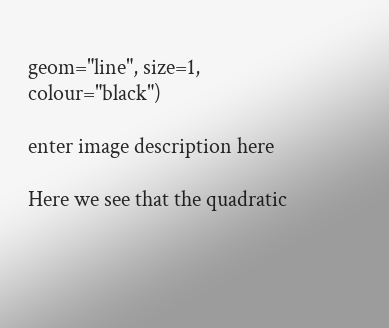geom="line", size=1, colour="black")

enter image description here

Here we see that the quadratic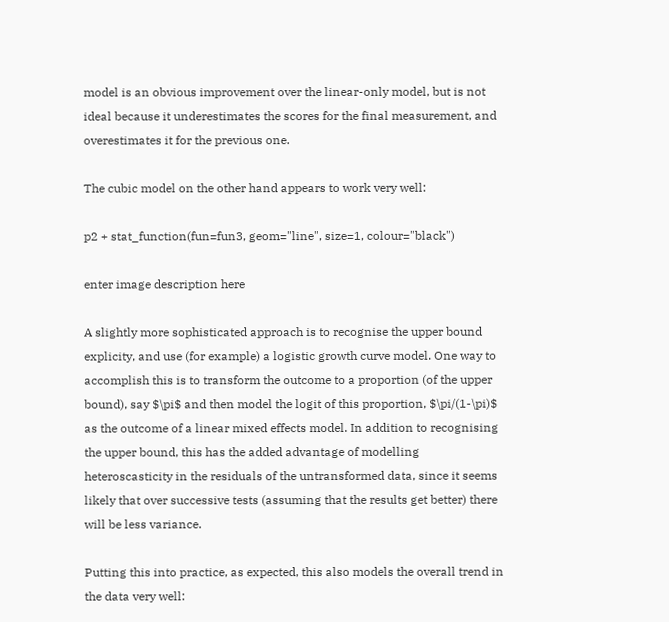model is an obvious improvement over the linear-only model, but is not ideal because it underestimates the scores for the final measurement, and overestimates it for the previous one.

The cubic model on the other hand appears to work very well:

p2 + stat_function(fun=fun3, geom="line", size=1, colour="black")

enter image description here

A slightly more sophisticated approach is to recognise the upper bound explicity, and use (for example) a logistic growth curve model. One way to accomplish this is to transform the outcome to a proportion (of the upper bound), say $\pi$ and then model the logit of this proportion, $\pi/(1-\pi)$ as the outcome of a linear mixed effects model. In addition to recognising the upper bound, this has the added advantage of modelling heteroscasticity in the residuals of the untransformed data, since it seems likely that over successive tests (assuming that the results get better) there will be less variance.

Putting this into practice, as expected, this also models the overall trend in the data very well: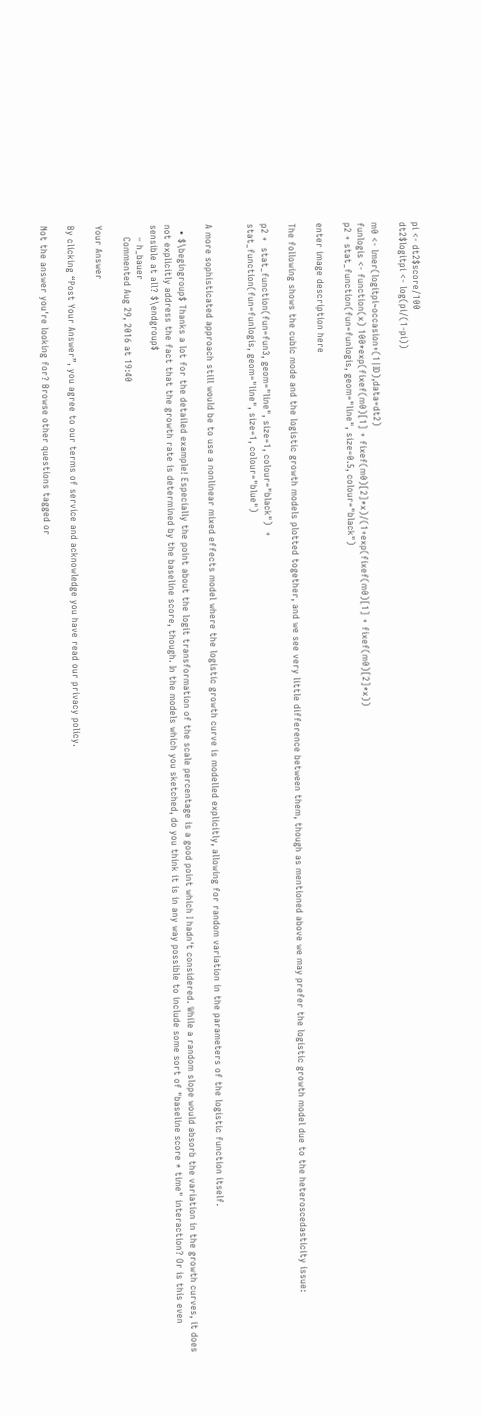pi <- dt2$score/100
dt2$logitpi <- log(pi/(1-pi))

m0 <- lmer(logitpi~occasion+(1|ID),data=dt2)
funlogis <- function(x) 100*exp(fixef(m0)[1] + fixef(m0)[2]*x)/(1+exp(fixef(m0)[1] + fixef(m0)[2]*x))
p2 + stat_function(fun=funlogis, geom="line", size=0.5, colour="black")

enter image description here

The following shows the cubic mode and the logistic growth models plotted together, and we see very little difference between them, though as mentioned above we may prefer the logistic growth model due to the heteroscedasticity issue:

p2 +  stat_function(fun=fun3, geom="line", size=1, colour="black")  +
stat_function(fun=funlogis, geom="line", size=1, colour="blue")


A more sophisticated approach still would be to use a nonlinear mixed effects model where the logistic growth curve is modelled explicitly, allowing for random variation in the parameters of the logistic function itself.

  • $\begingroup$ Thanks a lot for the detailed example! Especially the point about the logit transformation of the scale percentage is a good point which I hadn't considered. While a random slope would absorb the variation in the growth curves, it does not explicitly address the fact that the growth rate is determined by the baseline score, though. In the models which you sketched, do you think it is in any way possible to include some sort of "baseline score * time" interaction? Or is this even sensible at all? $\endgroup$
    – h_bauer
    Commented Aug 29, 2016 at 19:40

Your Answer

By clicking “Post Your Answer”, you agree to our terms of service and acknowledge you have read our privacy policy.

Not the answer you're looking for? Browse other questions tagged or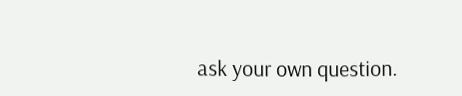ask your own question.